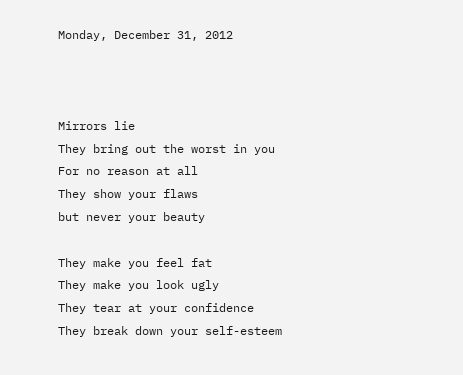Monday, December 31, 2012



Mirrors lie
They bring out the worst in you
For no reason at all
They show your flaws
but never your beauty

They make you feel fat
They make you look ugly
They tear at your confidence
They break down your self-esteem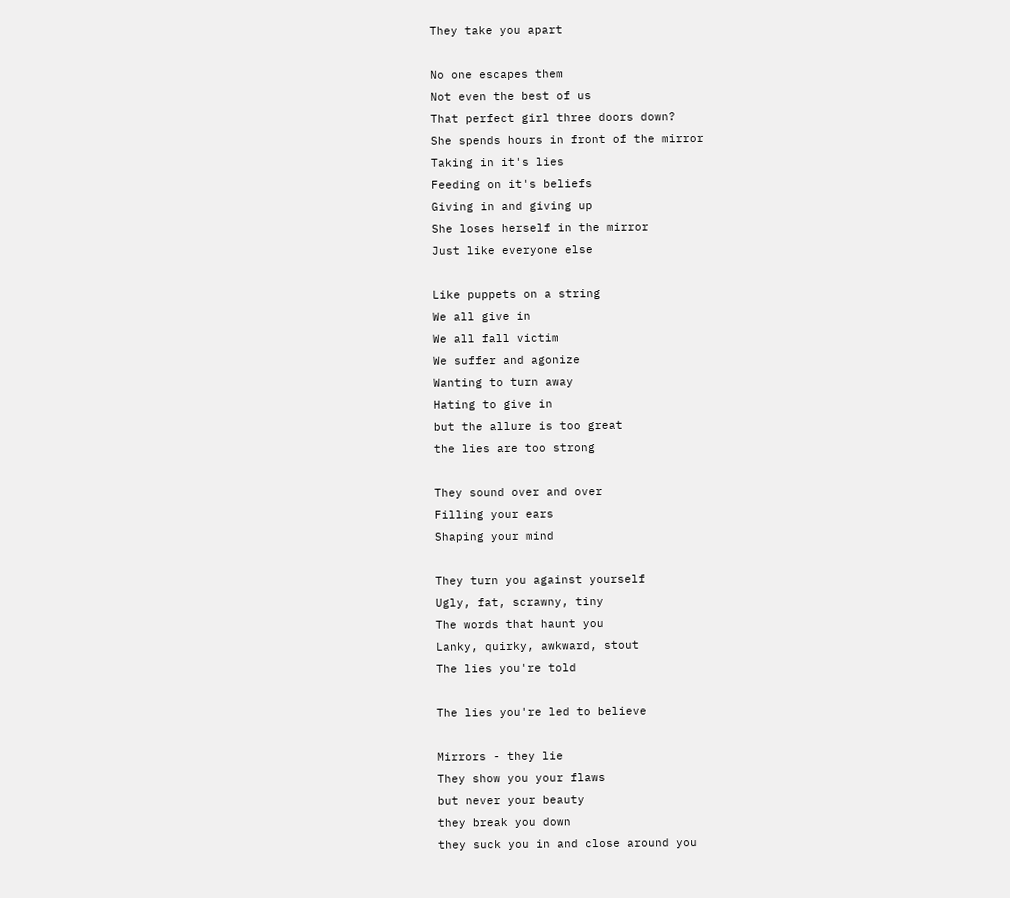They take you apart

No one escapes them
Not even the best of us
That perfect girl three doors down?
She spends hours in front of the mirror
Taking in it's lies
Feeding on it's beliefs
Giving in and giving up
She loses herself in the mirror
Just like everyone else

Like puppets on a string
We all give in
We all fall victim
We suffer and agonize
Wanting to turn away
Hating to give in
but the allure is too great
the lies are too strong

They sound over and over
Filling your ears
Shaping your mind

They turn you against yourself
Ugly, fat, scrawny, tiny
The words that haunt you
Lanky, quirky, awkward, stout
The lies you're told

The lies you're led to believe

Mirrors - they lie
They show you your flaws
but never your beauty
they break you down
they suck you in and close around you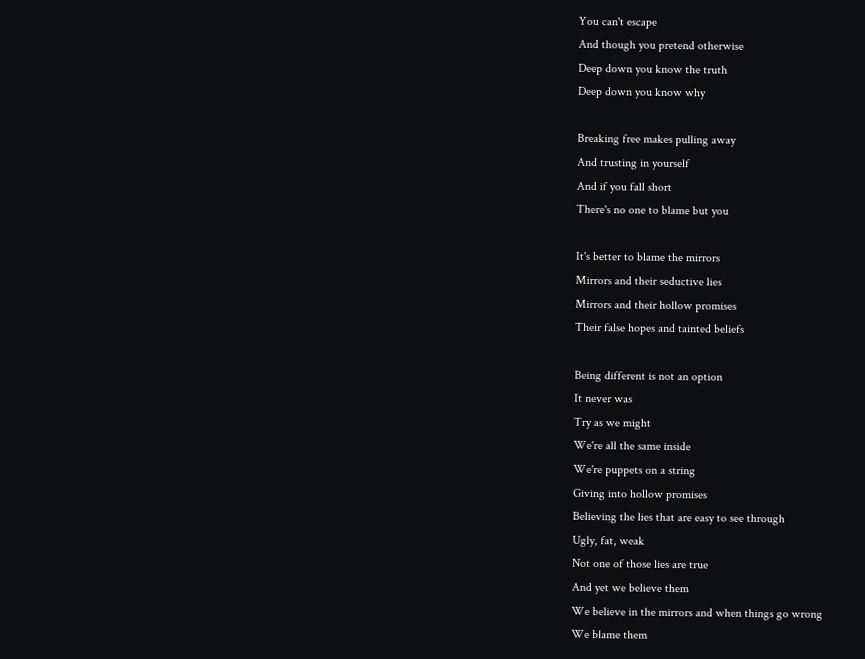You can't escape
And though you pretend otherwise
Deep down you know the truth
Deep down you know why

Breaking free makes pulling away
And trusting in yourself
And if you fall short
There's no one to blame but you

It's better to blame the mirrors
Mirrors and their seductive lies
Mirrors and their hollow promises
Their false hopes and tainted beliefs

Being different is not an option
It never was
Try as we might
We're all the same inside
We're puppets on a string
Giving into hollow promises
Believing the lies that are easy to see through
Ugly, fat, weak
Not one of those lies are true
And yet we believe them
We believe in the mirrors and when things go wrong
We blame them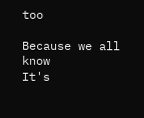too

Because we all know
It's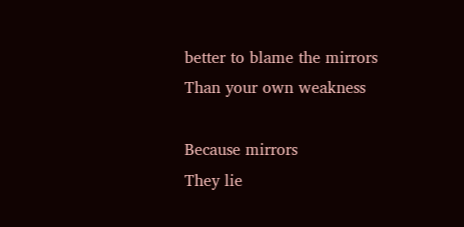better to blame the mirrors
Than your own weakness

Because mirrors
They lie